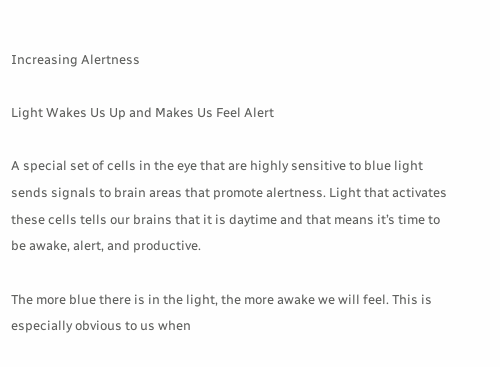Increasing Alertness

Light Wakes Us Up and Makes Us Feel Alert

A special set of cells in the eye that are highly sensitive to blue light sends signals to brain areas that promote alertness. Light that activates these cells tells our brains that it is daytime and that means it’s time to be awake, alert, and productive.

The more blue there is in the light, the more awake we will feel. This is especially obvious to us when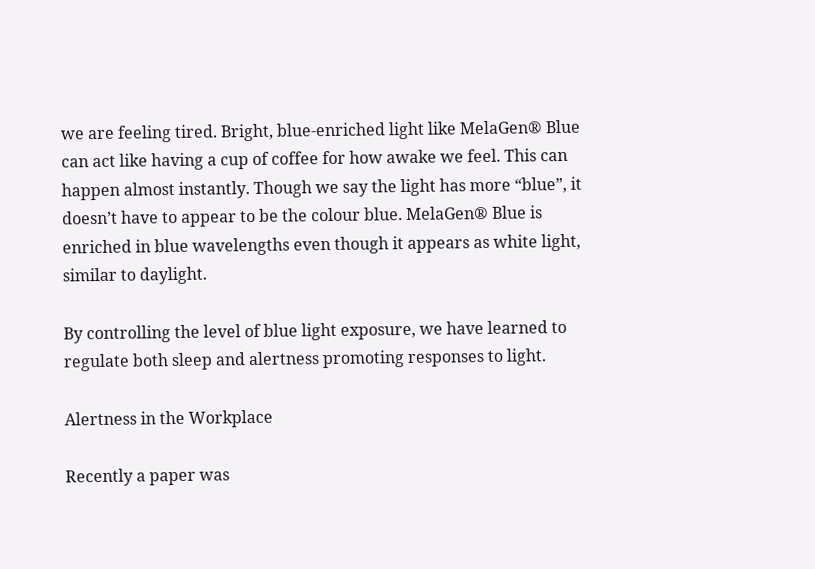we are feeling tired. Bright, blue-enriched light like MelaGen® Blue can act like having a cup of coffee for how awake we feel. This can happen almost instantly. Though we say the light has more “blue”, it doesn’t have to appear to be the colour blue. MelaGen® Blue is enriched in blue wavelengths even though it appears as white light, similar to daylight.

By controlling the level of blue light exposure, we have learned to regulate both sleep and alertness promoting responses to light.

Alertness in the Workplace

Recently a paper was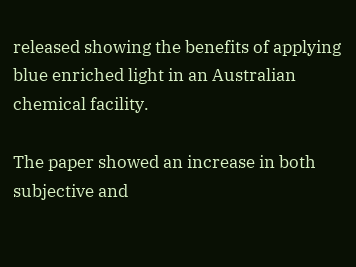released showing the benefits of applying blue enriched light in an Australian chemical facility.

The paper showed an increase in both subjective and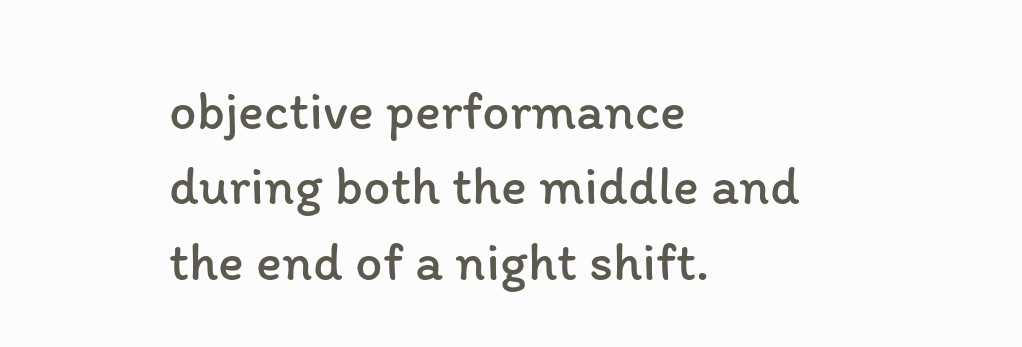objective performance during both the middle and the end of a night shift.